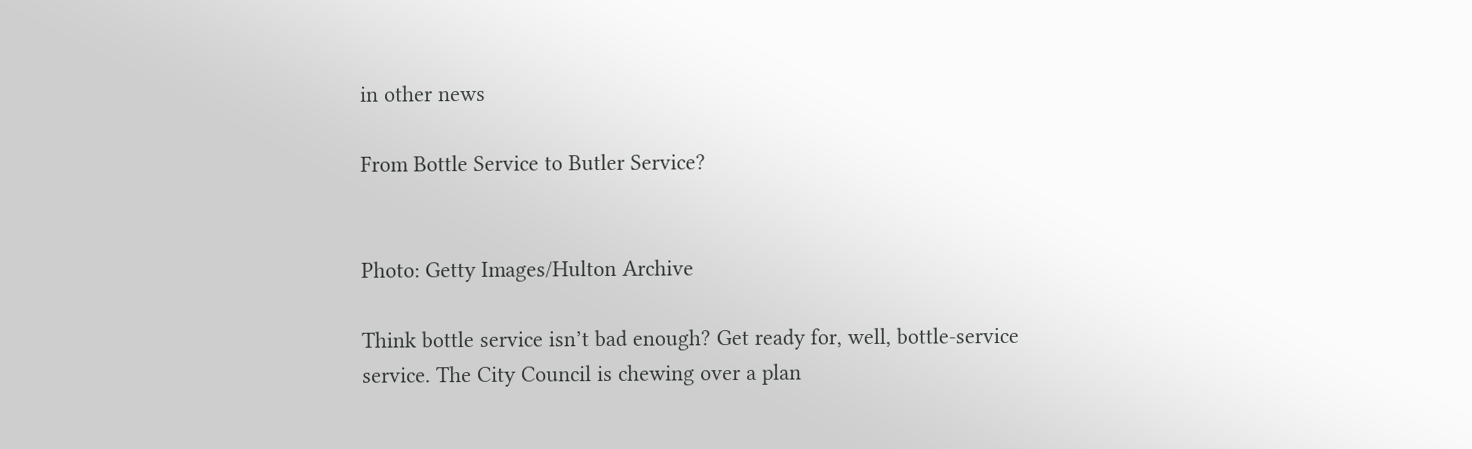in other news

From Bottle Service to Butler Service?


Photo: Getty Images/Hulton Archive

Think bottle service isn’t bad enough? Get ready for, well, bottle-service service. The City Council is chewing over a plan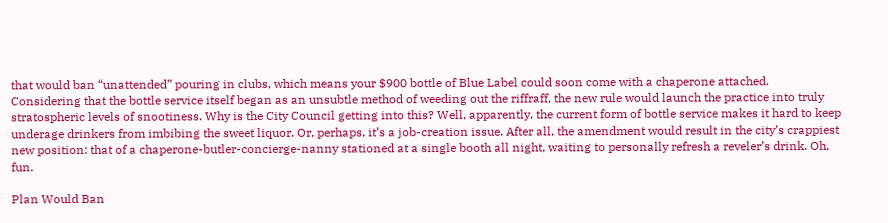that would ban “unattended” pouring in clubs, which means your $900 bottle of Blue Label could soon come with a chaperone attached. Considering that the bottle service itself began as an unsubtle method of weeding out the riffraff, the new rule would launch the practice into truly stratospheric levels of snootiness. Why is the City Council getting into this? Well, apparently, the current form of bottle service makes it hard to keep underage drinkers from imbibing the sweet liquor. Or, perhaps, it’s a job-creation issue. After all, the amendment would result in the city’s crappiest new position: that of a chaperone-butler-concierge-nanny stationed at a single booth all night, waiting to personally refresh a reveler’s drink. Oh, fun.

Plan Would Ban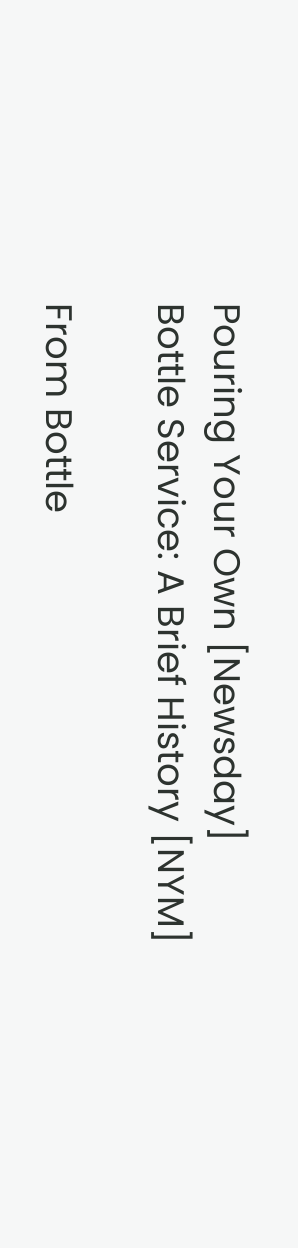Pouring Your Own [Newsday]
Bottle Service: A Brief History [NYM]

From Bottle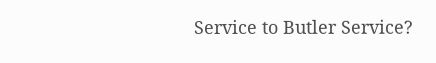Service to Butler Service?